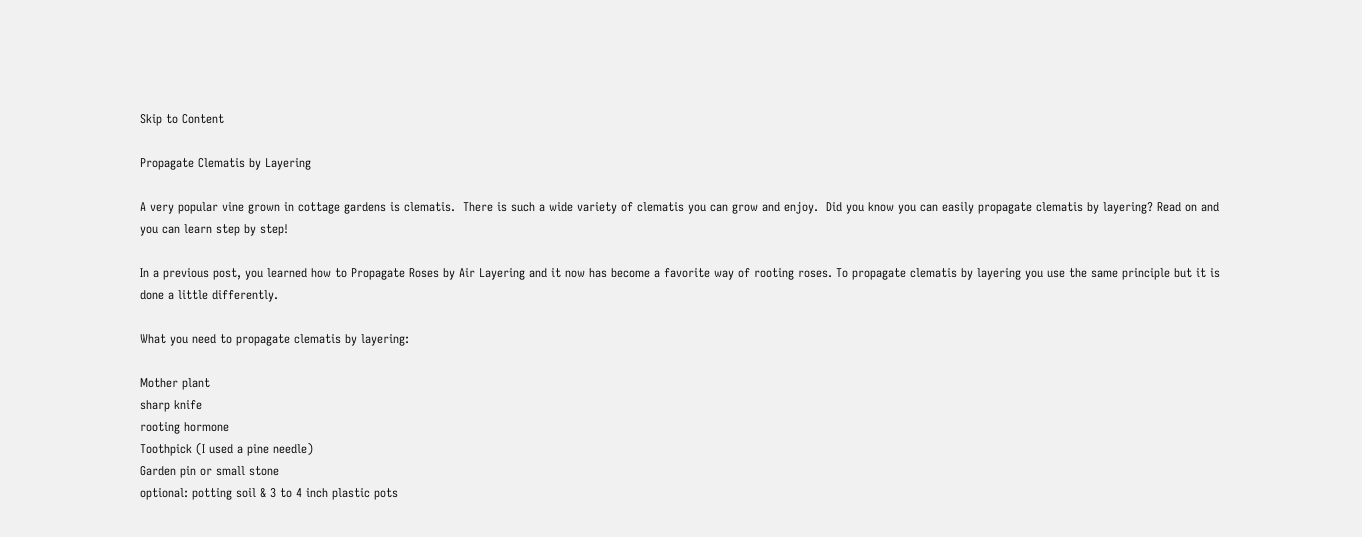Skip to Content

Propagate Clematis by Layering

A very popular vine grown in cottage gardens is clematis.  There is such a wide variety of clematis you can grow and enjoy.  Did you know you can easily propagate clematis by layering? Read on and you can learn step by step!

In a previous post, you learned how to Propagate Roses by Air Layering and it now has become a favorite way of rooting roses. To propagate clematis by layering you use the same principle but it is done a little differently.

What you need to propagate clematis by layering:

Mother plant
sharp knife
rooting hormone
Toothpick (I used a pine needle)
Garden pin or small stone
optional: potting soil & 3 to 4 inch plastic pots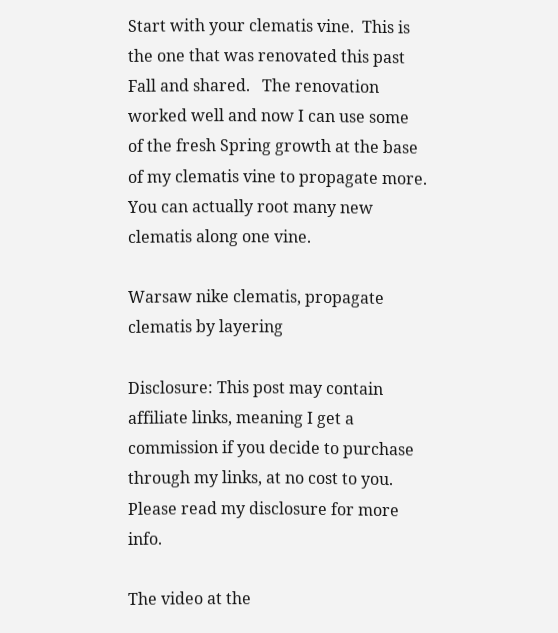Start with your clematis vine.  This is the one that was renovated this past Fall and shared.   The renovation worked well and now I can use some of the fresh Spring growth at the base of my clematis vine to propagate more.  You can actually root many new clematis along one vine.

Warsaw nike clematis, propagate clematis by layering

Disclosure: This post may contain affiliate links, meaning I get a commission if you decide to purchase through my links, at no cost to you. Please read my disclosure for more info.

The video at the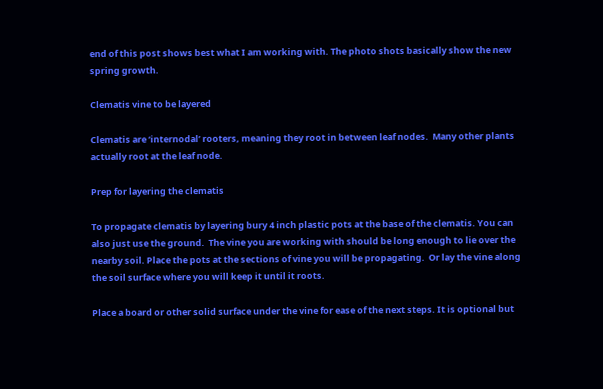end of this post shows best what I am working with. The photo shots basically show the new spring growth.

Clematis vine to be layered

Clematis are ‘internodal’ rooters, meaning they root in between leaf nodes.  Many other plants actually root at the leaf node.

Prep for layering the clematis

To propagate clematis by layering bury 4 inch plastic pots at the base of the clematis. You can also just use the ground.  The vine you are working with should be long enough to lie over the nearby soil. Place the pots at the sections of vine you will be propagating.  Or lay the vine along the soil surface where you will keep it until it roots.

Place a board or other solid surface under the vine for ease of the next steps. It is optional but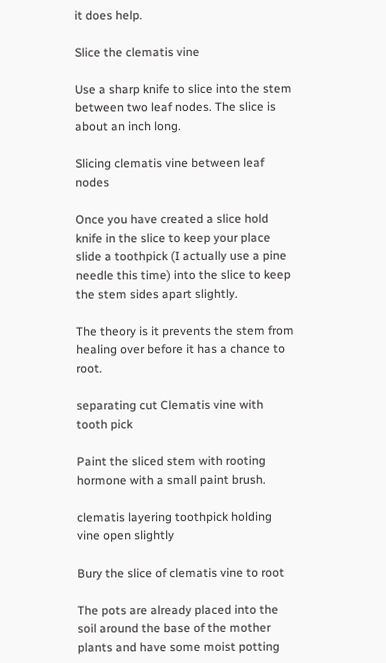it does help.

Slice the clematis vine

Use a sharp knife to slice into the stem between two leaf nodes. The slice is about an inch long.

Slicing clematis vine between leaf nodes

Once you have created a slice hold knife in the slice to keep your place slide a toothpick (I actually use a pine needle this time) into the slice to keep the stem sides apart slightly.

The theory is it prevents the stem from healing over before it has a chance to root.

separating cut Clematis vine with tooth pick

Paint the sliced stem with rooting hormone with a small paint brush.

clematis layering toothpick holding vine open slightly

Bury the slice of clematis vine to root

The pots are already placed into the soil around the base of the mother plants and have some moist potting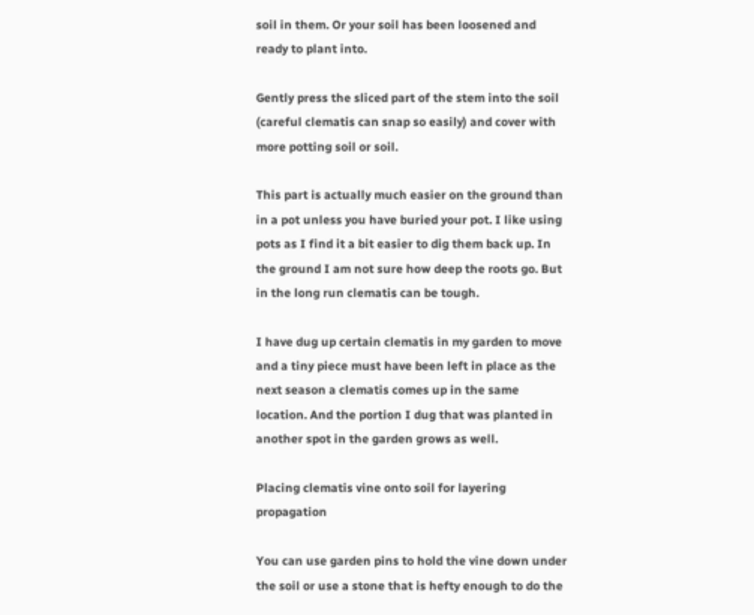soil in them. Or your soil has been loosened and ready to plant into.

Gently press the sliced part of the stem into the soil (careful clematis can snap so easily) and cover with more potting soil or soil.

This part is actually much easier on the ground than in a pot unless you have buried your pot. I like using pots as I find it a bit easier to dig them back up. In the ground I am not sure how deep the roots go. But in the long run clematis can be tough.

I have dug up certain clematis in my garden to move and a tiny piece must have been left in place as the next season a clematis comes up in the same location. And the portion I dug that was planted in another spot in the garden grows as well.

Placing clematis vine onto soil for layering propagation

You can use garden pins to hold the vine down under the soil or use a stone that is hefty enough to do the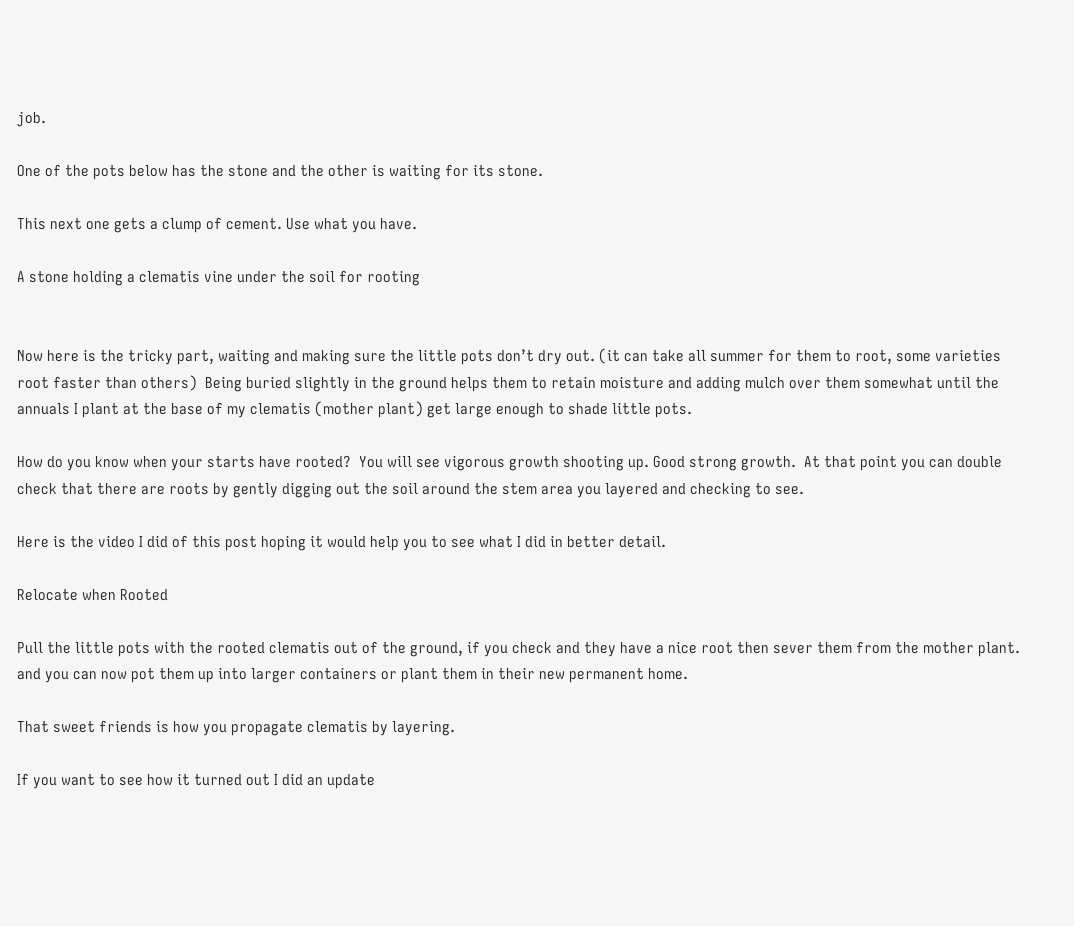job.

One of the pots below has the stone and the other is waiting for its stone.

This next one gets a clump of cement. Use what you have.

A stone holding a clematis vine under the soil for rooting


Now here is the tricky part, waiting and making sure the little pots don’t dry out. (it can take all summer for them to root, some varieties root faster than others)  Being buried slightly in the ground helps them to retain moisture and adding mulch over them somewhat until the annuals I plant at the base of my clematis (mother plant) get large enough to shade little pots.

How do you know when your starts have rooted?  You will see vigorous growth shooting up. Good strong growth.  At that point you can double check that there are roots by gently digging out the soil around the stem area you layered and checking to see.

Here is the video I did of this post hoping it would help you to see what I did in better detail.

Relocate when Rooted

Pull the little pots with the rooted clematis out of the ground, if you check and they have a nice root then sever them from the mother plant. and you can now pot them up into larger containers or plant them in their new permanent home.

That sweet friends is how you propagate clematis by layering.

If you want to see how it turned out I did an update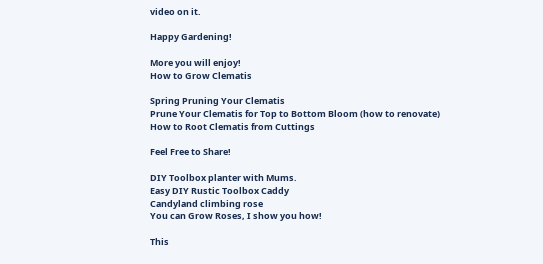video on it.

Happy Gardening!

More you will enjoy!
How to Grow Clematis

Spring Pruning Your Clematis
Prune Your Clematis for Top to Bottom Bloom (how to renovate)
How to Root Clematis from Cuttings

Feel Free to Share!

DIY Toolbox planter with Mums.
Easy DIY Rustic Toolbox Caddy
Candyland climbing rose
You can Grow Roses, I show you how!

This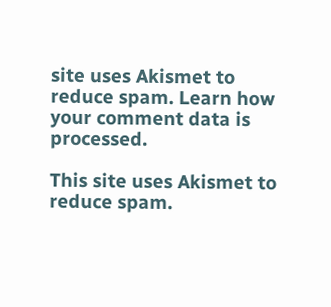site uses Akismet to reduce spam. Learn how your comment data is processed.

This site uses Akismet to reduce spam.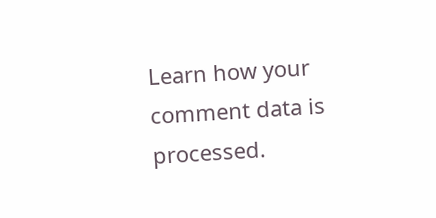Learn how your comment data is processed.